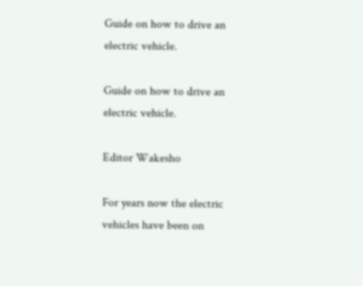Guide on how to drive an electric vehicle.

Guide on how to drive an electric vehicle.

Editor Wakesho

For years now the electric vehicles have been on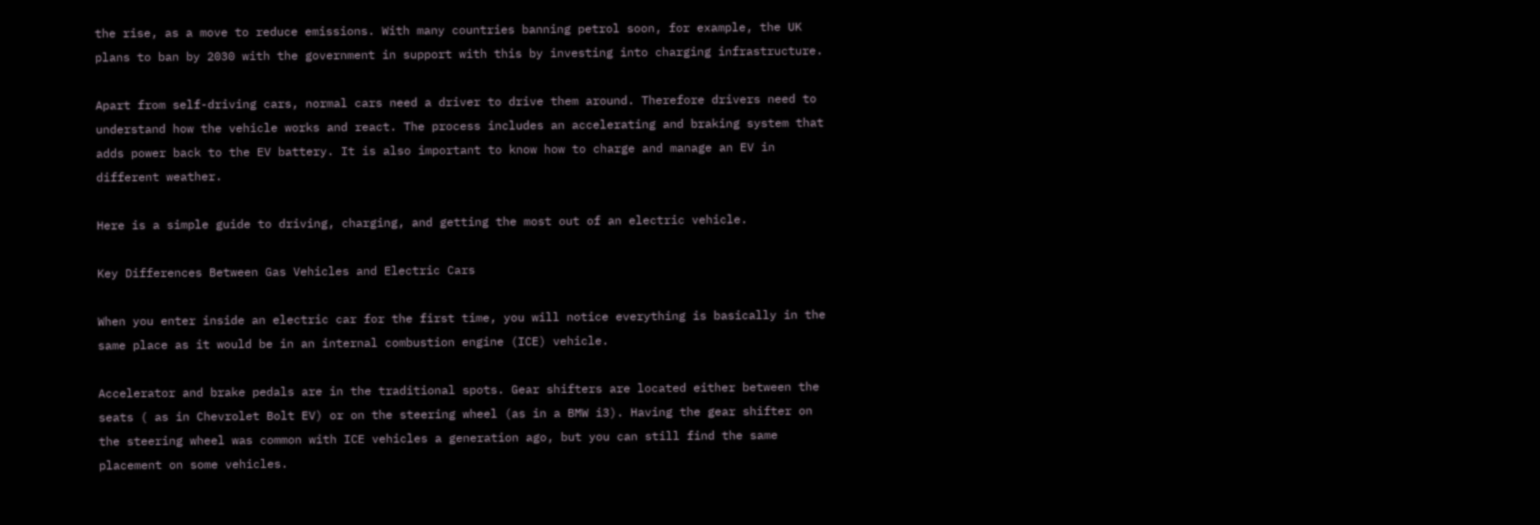the rise, as a move to reduce emissions. With many countries banning petrol soon, for example, the UK plans to ban by 2030 with the government in support with this by investing into charging infrastructure.

Apart from self-driving cars, normal cars need a driver to drive them around. Therefore drivers need to understand how the vehicle works and react. The process includes an accelerating and braking system that adds power back to the EV battery. It is also important to know how to charge and manage an EV in different weather.

Here is a simple guide to driving, charging, and getting the most out of an electric vehicle.

Key Differences Between Gas Vehicles and Electric Cars

When you enter inside an electric car for the first time, you will notice everything is basically in the same place as it would be in an internal combustion engine (ICE) vehicle.

Accelerator and brake pedals are in the traditional spots. Gear shifters are located either between the seats ( as in Chevrolet Bolt EV) or on the steering wheel (as in a BMW i3). Having the gear shifter on the steering wheel was common with ICE vehicles a generation ago, but you can still find the same placement on some vehicles.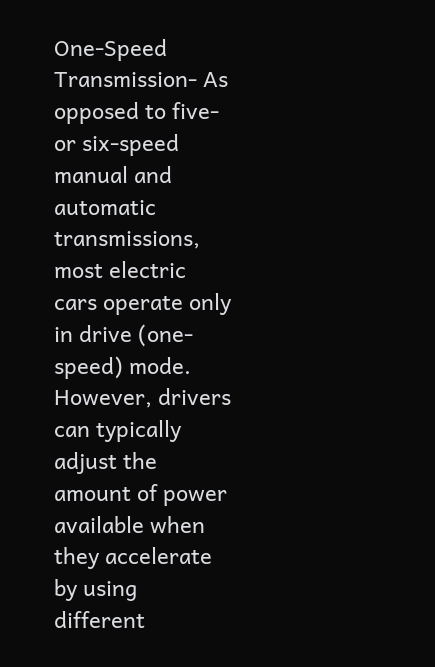One-Speed Transmission- As opposed to five-or six-speed manual and automatic transmissions, most electric cars operate only in drive (one-speed) mode. However, drivers can typically adjust the amount of power available when they accelerate by using different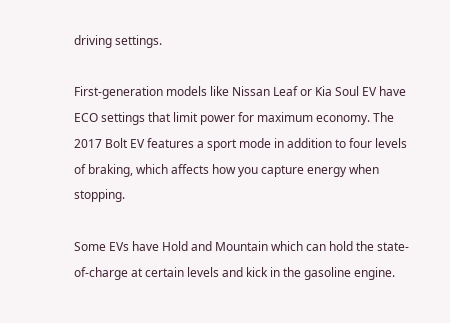driving settings.

First-generation models like Nissan Leaf or Kia Soul EV have ECO settings that limit power for maximum economy. The 2017 Bolt EV features a sport mode in addition to four levels of braking, which affects how you capture energy when stopping.

Some EVs have Hold and Mountain which can hold the state-of-charge at certain levels and kick in the gasoline engine.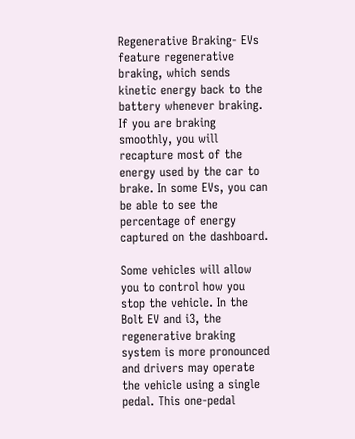Regenerative Braking- EVs feature regenerative braking, which sends kinetic energy back to the battery whenever braking. If you are braking smoothly, you will recapture most of the energy used by the car to brake. In some EVs, you can be able to see the percentage of energy captured on the dashboard.

Some vehicles will allow you to control how you stop the vehicle. In the Bolt EV and i3, the regenerative braking system is more pronounced and drivers may operate the vehicle using a single pedal. This one-pedal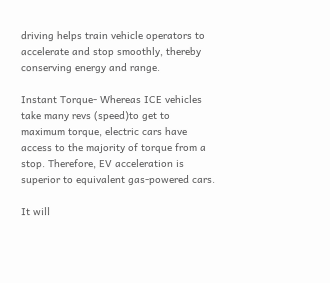driving helps train vehicle operators to accelerate and stop smoothly, thereby conserving energy and range.

Instant Torque- Whereas ICE vehicles take many revs (speed)to get to maximum torque, electric cars have access to the majority of torque from a stop. Therefore, EV acceleration is superior to equivalent gas-powered cars.

It will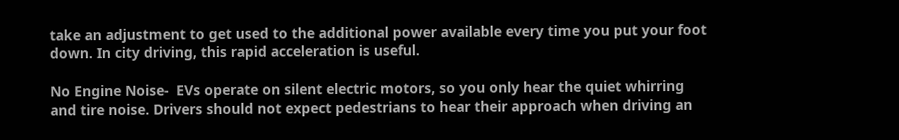take an adjustment to get used to the additional power available every time you put your foot down. In city driving, this rapid acceleration is useful.

No Engine Noise-  EVs operate on silent electric motors, so you only hear the quiet whirring and tire noise. Drivers should not expect pedestrians to hear their approach when driving an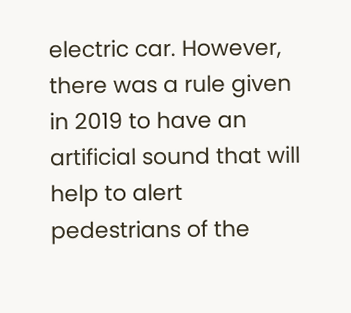electric car. However, there was a rule given in 2019 to have an artificial sound that will help to alert pedestrians of the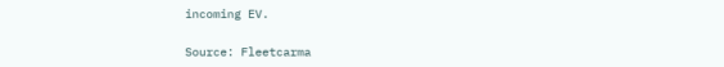incoming EV.

Source: Fleetcarma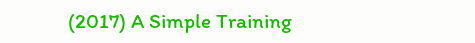(2017) A Simple Training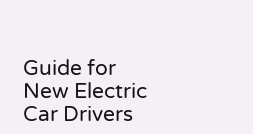Guide for New Electric Car Drivers